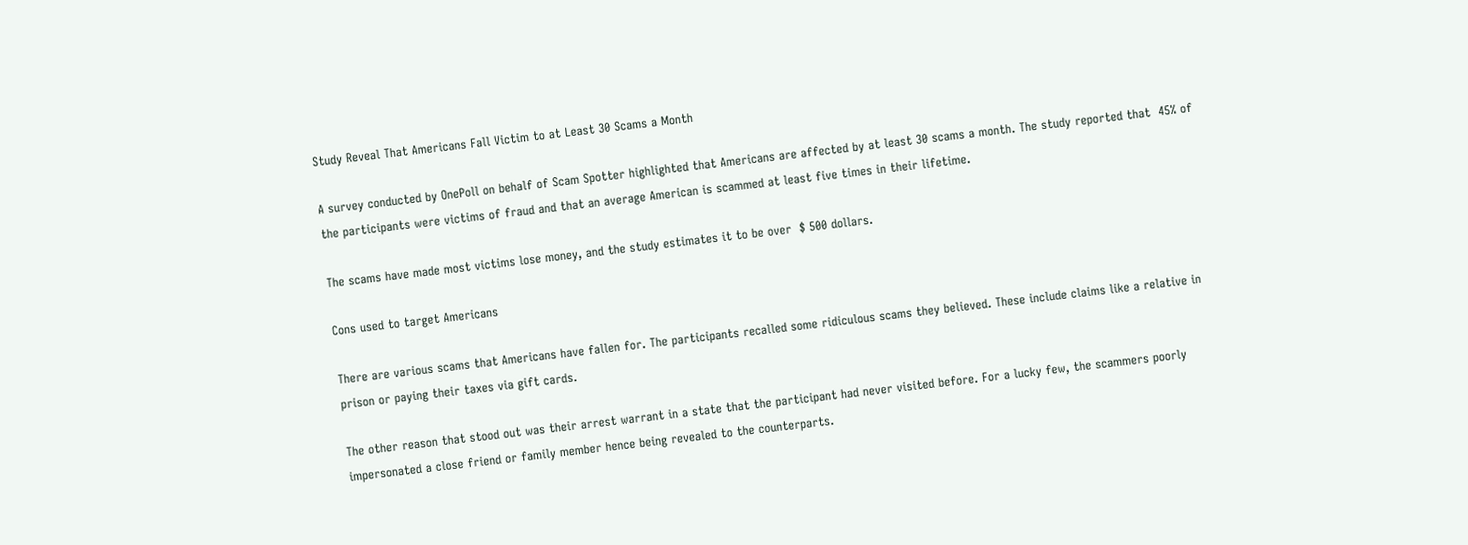Study Reveal That Americans Fall Victim to at Least 30 Scams a Month

A survey conducted by OnePoll on behalf of Scam Spotter highlighted that Americans are affected by at least 30 scams a month. The study reported that  45% of the participants were victims of fraud and that an average American is scammed at least five times in their lifetime.

The scams have made most victims lose money, and the study estimates it to be over  $ 500 dollars.

Cons used to target Americans

There are various scams that Americans have fallen for. The participants recalled some ridiculous scams they believed. These include claims like a relative in prison or paying their taxes via gift cards.

The other reason that stood out was their arrest warrant in a state that the participant had never visited before. For a lucky few, the scammers poorly impersonated a close friend or family member hence being revealed to the counterparts.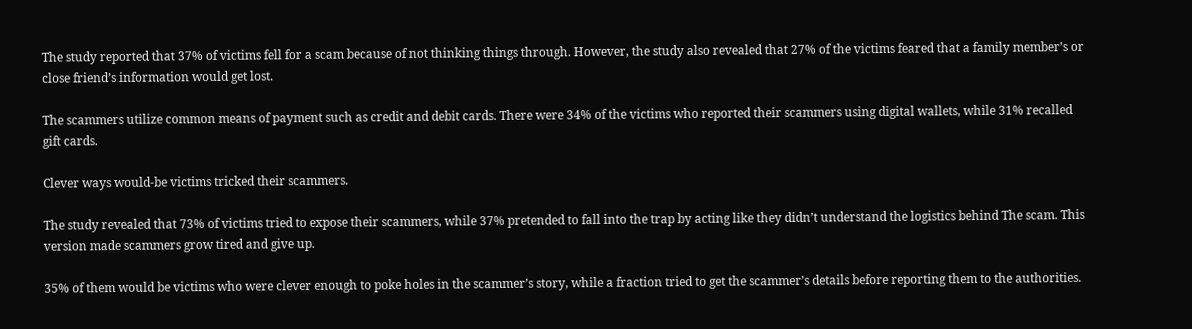The study reported that 37% of victims fell for a scam because of not thinking things through. However, the study also revealed that 27% of the victims feared that a family member’s or close friend’s information would get lost.

The scammers utilize common means of payment such as credit and debit cards. There were 34% of the victims who reported their scammers using digital wallets, while 31% recalled gift cards.

Clever ways would-be victims tricked their scammers.

The study revealed that 73% of victims tried to expose their scammers, while 37% pretended to fall into the trap by acting like they didn’t understand the logistics behind The scam. This version made scammers grow tired and give up.

35% of them would be victims who were clever enough to poke holes in the scammer’s story, while a fraction tried to get the scammer’s details before reporting them to the authorities.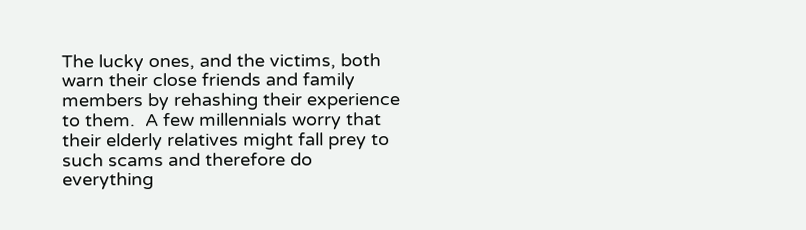The lucky ones, and the victims, both warn their close friends and family members by rehashing their experience to them.  A few millennials worry that their elderly relatives might fall prey to such scams and therefore do everything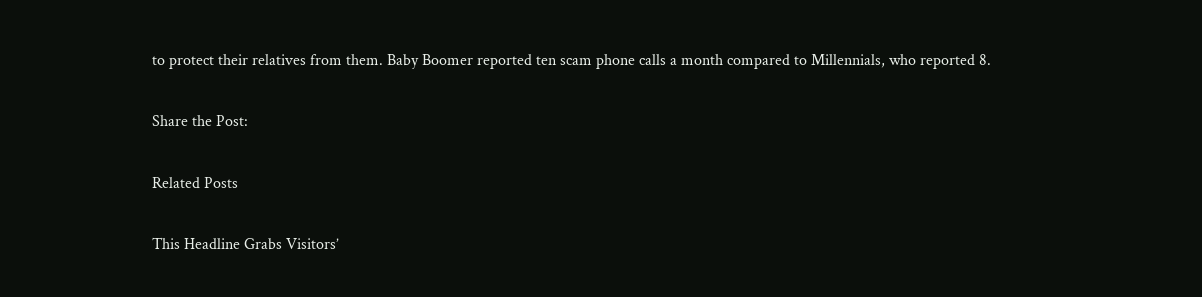to protect their relatives from them. Baby Boomer reported ten scam phone calls a month compared to Millennials, who reported 8.

Share the Post:

Related Posts

This Headline Grabs Visitors’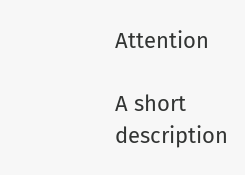Attention

A short description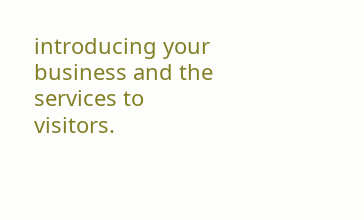introducing your business and the services to visitors.